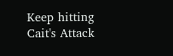Keep hitting Cait's Attack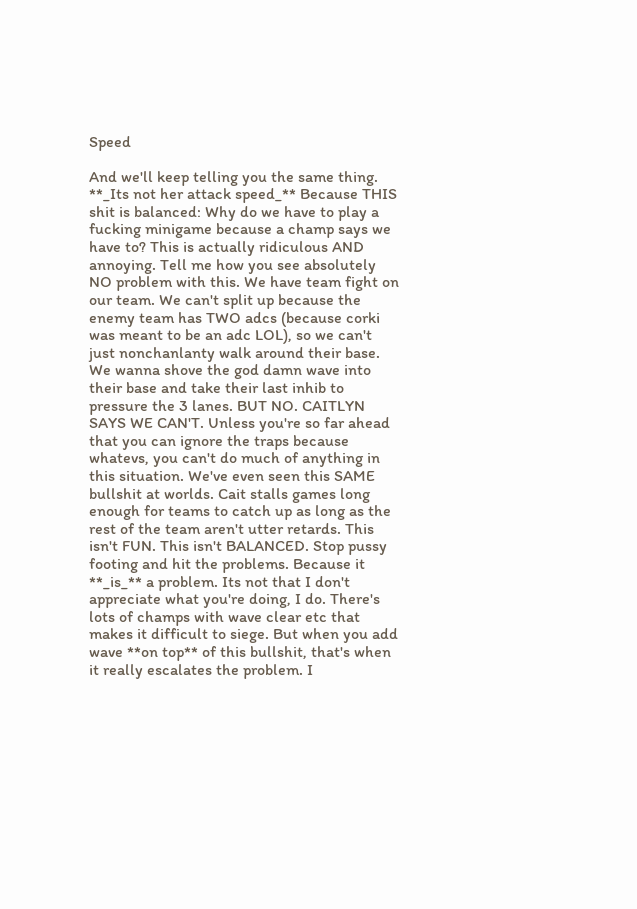Speed

And we'll keep telling you the same thing. **_Its not her attack speed_** Because THIS shit is balanced: Why do we have to play a fucking minigame because a champ says we have to? This is actually ridiculous AND annoying. Tell me how you see absolutely NO problem with this. We have team fight on our team. We can't split up because the enemy team has TWO adcs (because corki was meant to be an adc LOL), so we can't just nonchanlanty walk around their base. We wanna shove the god damn wave into their base and take their last inhib to pressure the 3 lanes. BUT NO. CAITLYN SAYS WE CAN'T. Unless you're so far ahead that you can ignore the traps because whatevs, you can't do much of anything in this situation. We've even seen this SAME bullshit at worlds. Cait stalls games long enough for teams to catch up as long as the rest of the team aren't utter retards. This isn't FUN. This isn't BALANCED. Stop pussy footing and hit the problems. Because it **_is_** a problem. Its not that I don't appreciate what you're doing, I do. There's lots of champs with wave clear etc that makes it difficult to siege. But when you add wave **on top** of this bullshit, that's when it really escalates the problem. I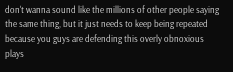don't wanna sound like the millions of other people saying the same thing, but it just needs to keep being repeated because you guys are defending this overly obnoxious plays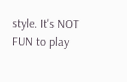style. It's NOT FUN to play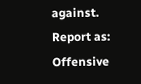against.
Report as:
Offensive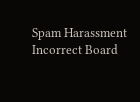Spam Harassment Incorrect Board